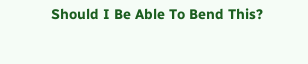Should I Be Able To Bend This?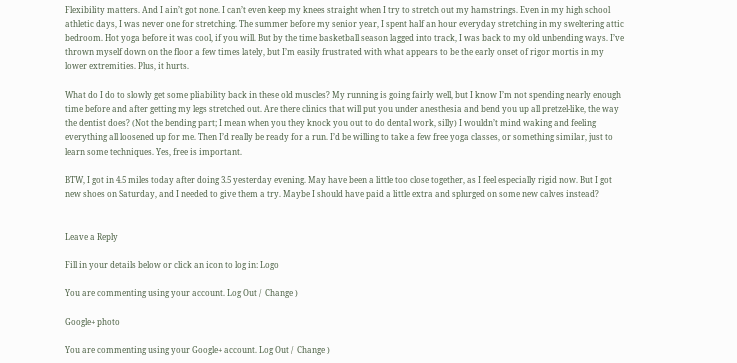Flexibility matters. And I ain’t got none. I can’t even keep my knees straight when I try to stretch out my hamstrings. Even in my high school athletic days, I was never one for stretching. The summer before my senior year, I spent half an hour everyday stretching in my sweltering attic bedroom. Hot yoga before it was cool, if you will. But by the time basketball season lagged into track, I was back to my old unbending ways. I’ve thrown myself down on the floor a few times lately, but I’m easily frustrated with what appears to be the early onset of rigor mortis in my lower extremities. Plus, it hurts.

What do I do to slowly get some pliability back in these old muscles? My running is going fairly well, but I know I’m not spending nearly enough time before and after getting my legs stretched out. Are there clinics that will put you under anesthesia and bend you up all pretzel-like, the way the dentist does? (Not the bending part; I mean when you they knock you out to do dental work, silly) I wouldn’t mind waking and feeling everything all loosened up for me. Then I’d really be ready for a run. I’d be willing to take a few free yoga classes, or something similar, just to learn some techniques. Yes, free is important.

BTW, I got in 4.5 miles today after doing 3.5 yesterday evening. May have been a little too close together, as I feel especially rigid now. But I got new shoes on Saturday, and I needed to give them a try. Maybe I should have paid a little extra and splurged on some new calves instead?


Leave a Reply

Fill in your details below or click an icon to log in: Logo

You are commenting using your account. Log Out /  Change )

Google+ photo

You are commenting using your Google+ account. Log Out /  Change )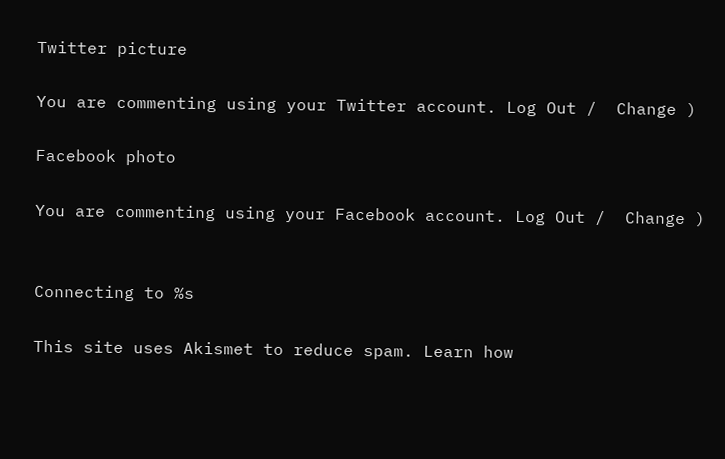Twitter picture

You are commenting using your Twitter account. Log Out /  Change )

Facebook photo

You are commenting using your Facebook account. Log Out /  Change )


Connecting to %s

This site uses Akismet to reduce spam. Learn how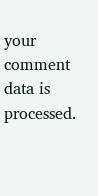your comment data is processed.